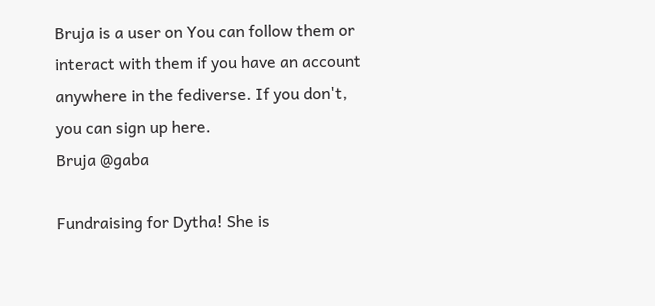Bruja is a user on You can follow them or interact with them if you have an account anywhere in the fediverse. If you don't, you can sign up here.
Bruja @gaba

Fundraising for Dytha! She is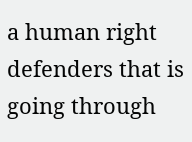a human right defenders that is going through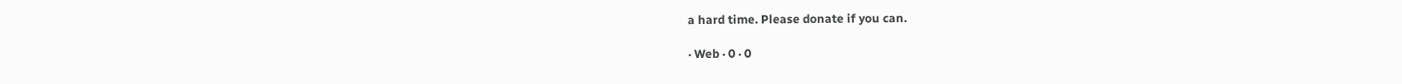a hard time. Please donate if you can.

· Web · 0 · 0